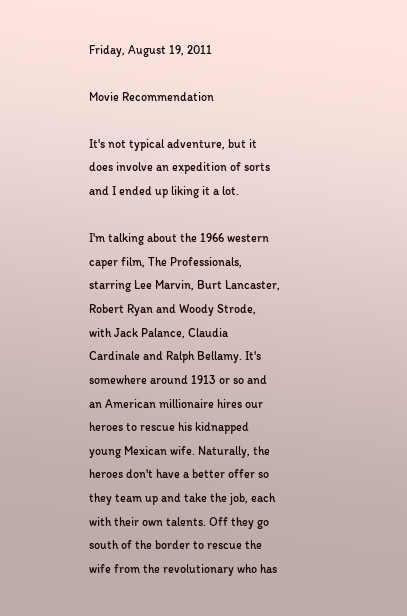Friday, August 19, 2011

Movie Recommendation

It's not typical adventure, but it does involve an expedition of sorts and I ended up liking it a lot.

I'm talking about the 1966 western caper film, The Professionals, starring Lee Marvin, Burt Lancaster, Robert Ryan and Woody Strode, with Jack Palance, Claudia Cardinale and Ralph Bellamy. It's somewhere around 1913 or so and an American millionaire hires our heroes to rescue his kidnapped young Mexican wife. Naturally, the heroes don't have a better offer so they team up and take the job, each with their own talents. Off they go south of the border to rescue the wife from the revolutionary who has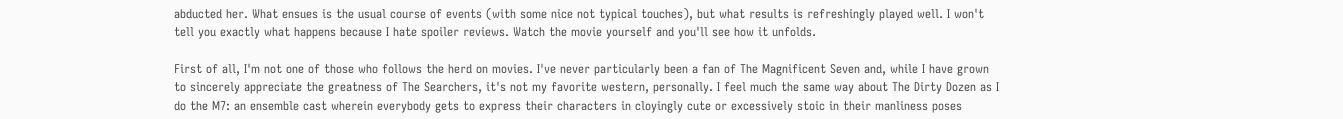abducted her. What ensues is the usual course of events (with some nice not typical touches), but what results is refreshingly played well. I won't tell you exactly what happens because I hate spoiler reviews. Watch the movie yourself and you'll see how it unfolds.

First of all, I'm not one of those who follows the herd on movies. I've never particularly been a fan of The Magnificent Seven and, while I have grown to sincerely appreciate the greatness of The Searchers, it's not my favorite western, personally. I feel much the same way about The Dirty Dozen as I do the M7: an ensemble cast wherein everybody gets to express their characters in cloyingly cute or excessively stoic in their manliness poses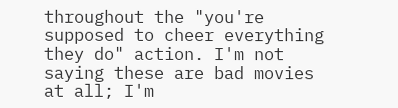throughout the "you're supposed to cheer everything they do" action. I'm not saying these are bad movies at all; I'm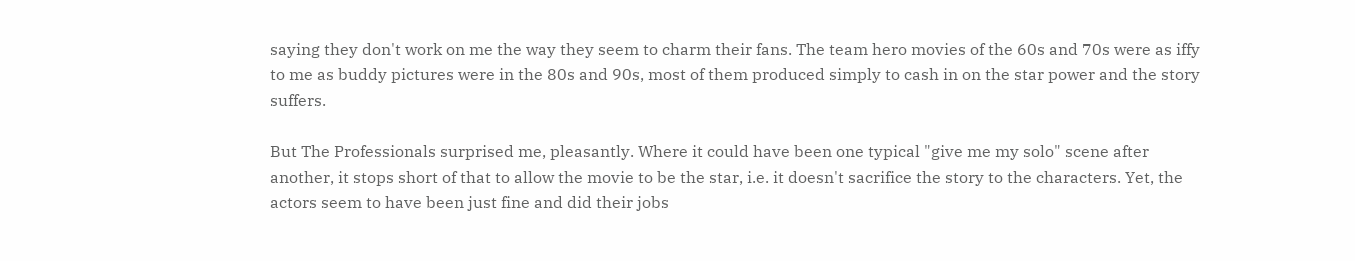saying they don't work on me the way they seem to charm their fans. The team hero movies of the 60s and 70s were as iffy to me as buddy pictures were in the 80s and 90s, most of them produced simply to cash in on the star power and the story suffers.

But The Professionals surprised me, pleasantly. Where it could have been one typical "give me my solo" scene after another, it stops short of that to allow the movie to be the star, i.e. it doesn't sacrifice the story to the characters. Yet, the actors seem to have been just fine and did their jobs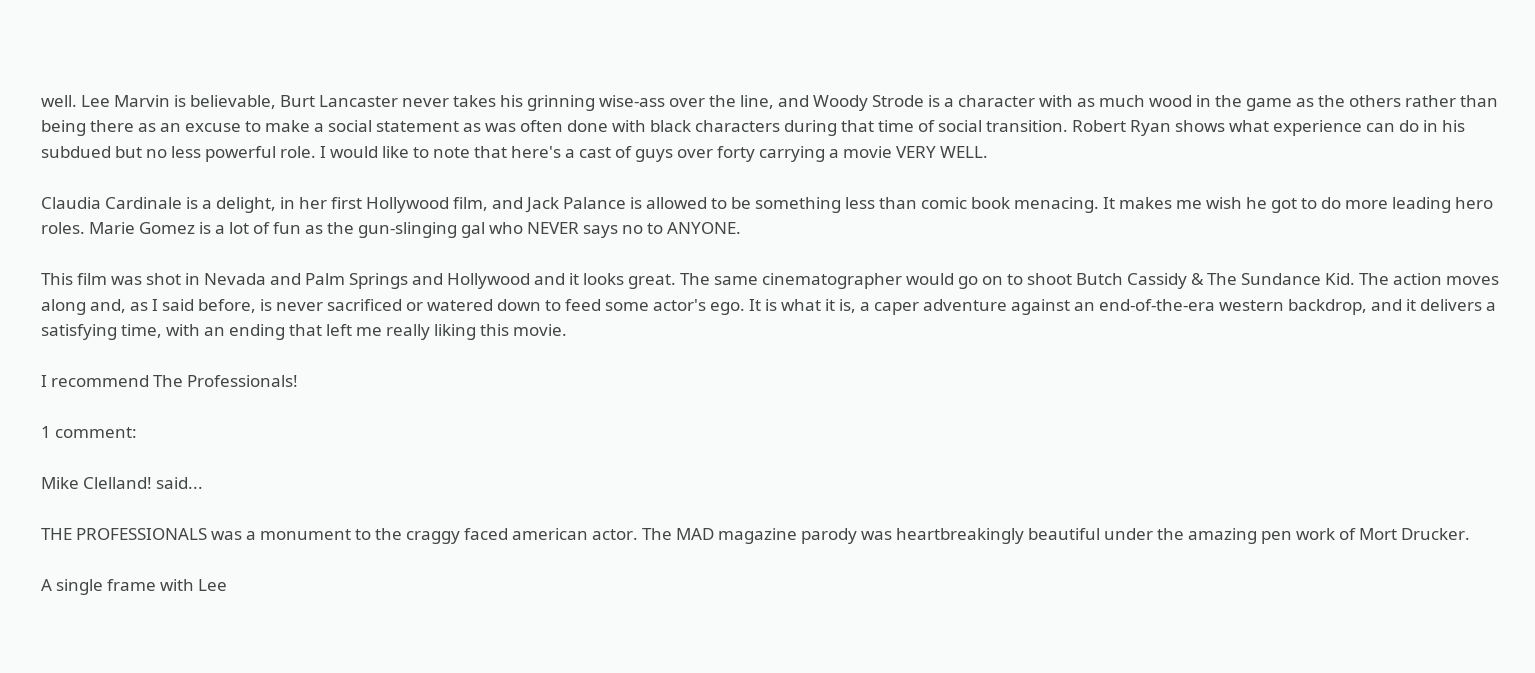well. Lee Marvin is believable, Burt Lancaster never takes his grinning wise-ass over the line, and Woody Strode is a character with as much wood in the game as the others rather than being there as an excuse to make a social statement as was often done with black characters during that time of social transition. Robert Ryan shows what experience can do in his subdued but no less powerful role. I would like to note that here's a cast of guys over forty carrying a movie VERY WELL.

Claudia Cardinale is a delight, in her first Hollywood film, and Jack Palance is allowed to be something less than comic book menacing. It makes me wish he got to do more leading hero roles. Marie Gomez is a lot of fun as the gun-slinging gal who NEVER says no to ANYONE.

This film was shot in Nevada and Palm Springs and Hollywood and it looks great. The same cinematographer would go on to shoot Butch Cassidy & The Sundance Kid. The action moves along and, as I said before, is never sacrificed or watered down to feed some actor's ego. It is what it is, a caper adventure against an end-of-the-era western backdrop, and it delivers a satisfying time, with an ending that left me really liking this movie.

I recommend The Professionals!

1 comment:

Mike Clelland! said...

THE PROFESSIONALS was a monument to the craggy faced american actor. The MAD magazine parody was heartbreakingly beautiful under the amazing pen work of Mort Drucker.

A single frame with Lee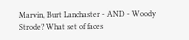Marvin, Burt Lanchaster - AND - Woody Strode? What set of faces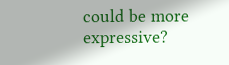could be more expressive?